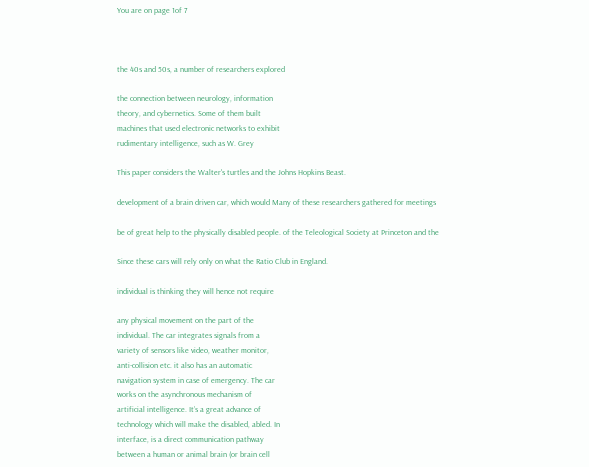You are on page 1of 7



the 40s and 50s, a number of researchers explored

the connection between neurology, information
theory, and cybernetics. Some of them built
machines that used electronic networks to exhibit
rudimentary intelligence, such as W. Grey

This paper considers the Walter's turtles and the Johns Hopkins Beast.

development of a brain driven car, which would Many of these researchers gathered for meetings

be of great help to the physically disabled people. of the Teleological Society at Princeton and the

Since these cars will rely only on what the Ratio Club in England.

individual is thinking they will hence not require

any physical movement on the part of the
individual. The car integrates signals from a
variety of sensors like video, weather monitor,
anti-collision etc. it also has an automatic
navigation system in case of emergency. The car
works on the asynchronous mechanism of
artificial intelligence. It’s a great advance of
technology which will make the disabled, abled. In
interface, is a direct communication pathway
between a human or animal brain (or brain cell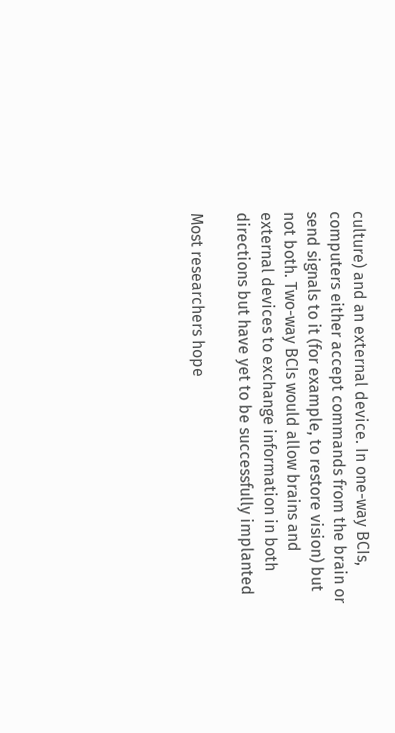culture) and an external device. In one-way BCIs,
computers either accept commands from the brain or
send signals to it (for example, to restore vision) but
not both. Two-way BCIs would allow brains and
external devices to exchange information in both
directions but have yet to be successfully implanted

Most researchers hope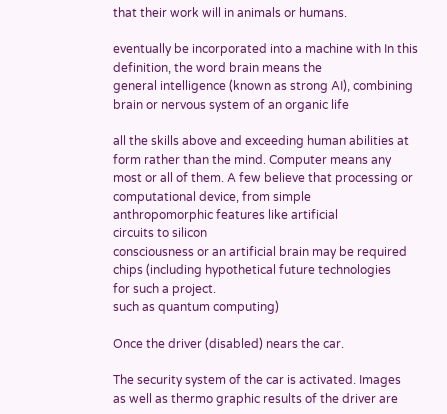that their work will in animals or humans.

eventually be incorporated into a machine with In this definition, the word brain means the
general intelligence (known as strong AI), combining brain or nervous system of an organic life

all the skills above and exceeding human abilities at form rather than the mind. Computer means any
most or all of them. A few believe that processing or computational device, from simple
anthropomorphic features like artificial
circuits to silicon
consciousness or an artificial brain may be required
chips (including hypothetical future technologies
for such a project.
such as quantum computing)

Once the driver (disabled) nears the car.

The security system of the car is activated. Images
as well as thermo graphic results of the driver are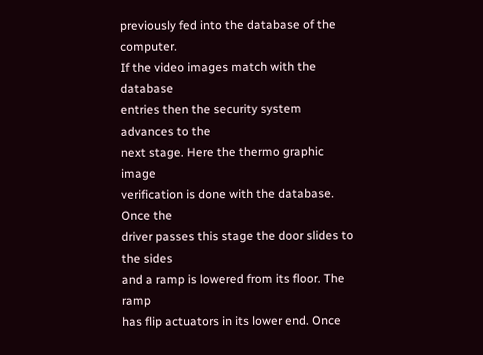previously fed into the database of the computer.
If the video images match with the database
entries then the security system advances to the
next stage. Here the thermo graphic image
verification is done with the database. Once the
driver passes this stage the door slides to the sides
and a ramp is lowered from its floor. The ramp
has flip actuators in its lower end. Once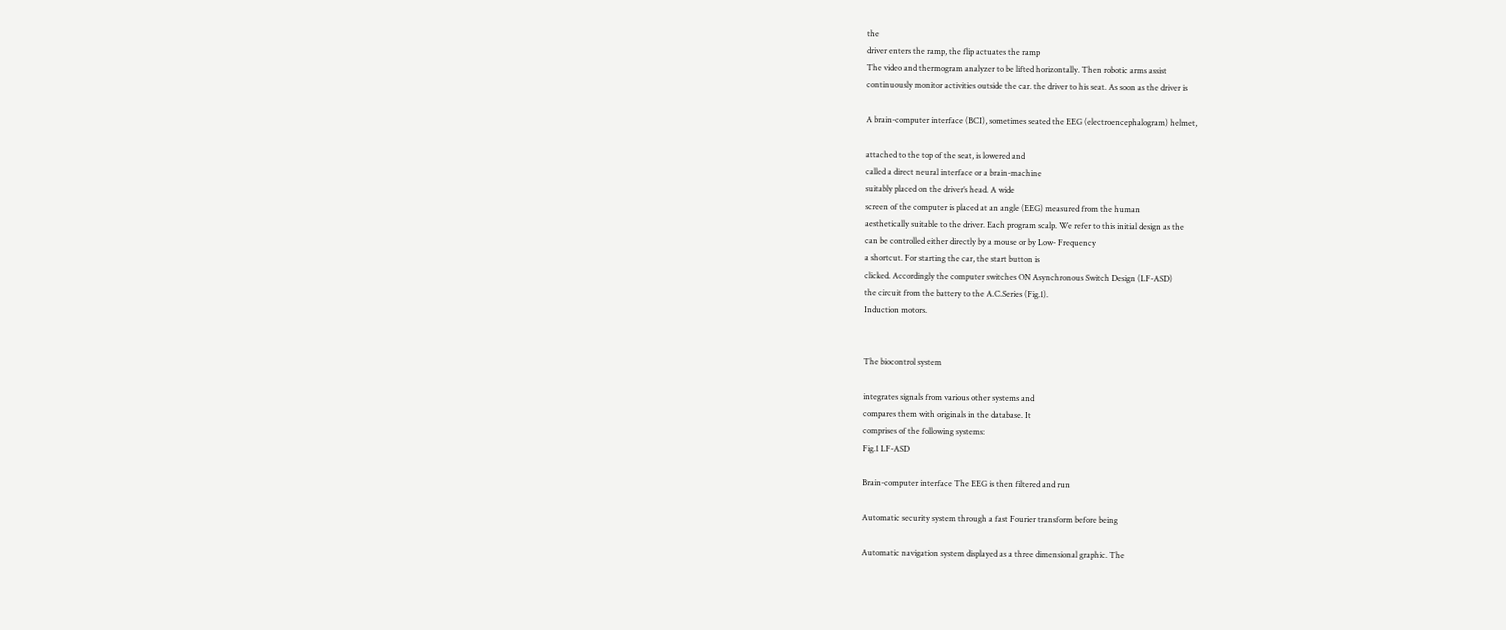the
driver enters the ramp, the flip actuates the ramp
The video and thermogram analyzer to be lifted horizontally. Then robotic arms assist
continuously monitor activities outside the car. the driver to his seat. As soon as the driver is

A brain-computer interface (BCI), sometimes seated the EEG (electroencephalogram) helmet,

attached to the top of the seat, is lowered and
called a direct neural interface or a brain-machine
suitably placed on the driver’s head. A wide
screen of the computer is placed at an angle (EEG) measured from the human
aesthetically suitable to the driver. Each program scalp. We refer to this initial design as the
can be controlled either directly by a mouse or by Low- Frequency
a shortcut. For starting the car, the start button is
clicked. Accordingly the computer switches ON Asynchronous Switch Design (LF-ASD)
the circuit from the battery to the A.C.Series (Fig.1).
Induction motors.


The biocontrol system

integrates signals from various other systems and
compares them with originals in the database. It
comprises of the following systems:
Fig.1 LF-ASD

Brain-computer interface The EEG is then filtered and run

Automatic security system through a fast Fourier transform before being

Automatic navigation system displayed as a three dimensional graphic. The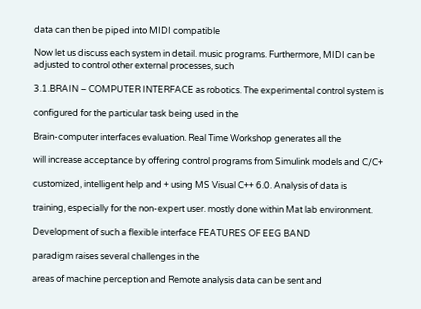data can then be piped into MIDI compatible

Now let us discuss each system in detail. music programs. Furthermore, MIDI can be
adjusted to control other external processes, such

3.1.BRAIN – COMPUTER INTERFACE as robotics. The experimental control system is

configured for the particular task being used in the

Brain-computer interfaces evaluation. Real Time Workshop generates all the

will increase acceptance by offering control programs from Simulink models and C/C+

customized, intelligent help and + using MS Visual C++ 6.0. Analysis of data is

training, especially for the non-expert user. mostly done within Mat lab environment.

Development of such a flexible interface FEATURES OF EEG BAND

paradigm raises several challenges in the

areas of machine perception and Remote analysis data can be sent and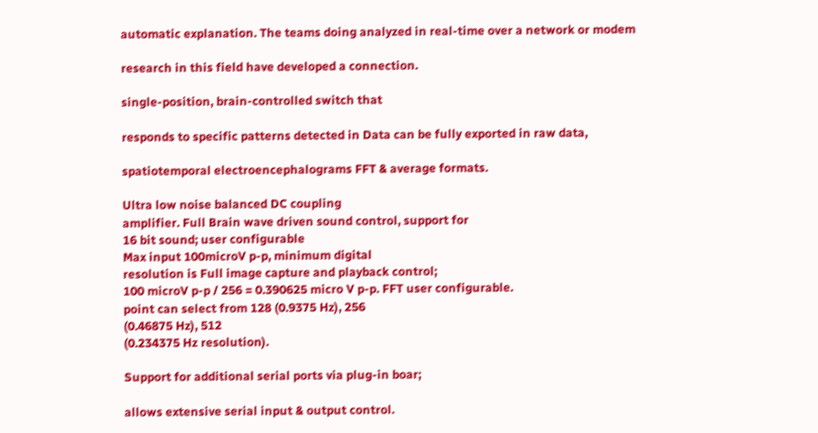automatic explanation. The teams doing analyzed in real-time over a network or modem

research in this field have developed a connection.

single-position, brain-controlled switch that

responds to specific patterns detected in Data can be fully exported in raw data,

spatiotemporal electroencephalograms FFT & average formats.

Ultra low noise balanced DC coupling
amplifier. Full Brain wave driven sound control, support for
16 bit sound; user configurable
Max input 100microV p-p, minimum digital
resolution is Full image capture and playback control;
100 microV p-p / 256 = 0.390625 micro V p-p. FFT user configurable.
point can select from 128 (0.9375 Hz), 256
(0.46875 Hz), 512
(0.234375 Hz resolution).

Support for additional serial ports via plug-in boar;

allows extensive serial input & output control.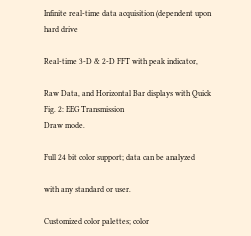Infinite real-time data acquisition (dependent upon
hard drive

Real-time 3-D & 2-D FFT with peak indicator,

Raw Data, and Horizontal Bar displays with Quick
Fig. 2: EEG Transmission
Draw mode.

Full 24 bit color support; data can be analyzed

with any standard or user.

Customized color palettes; color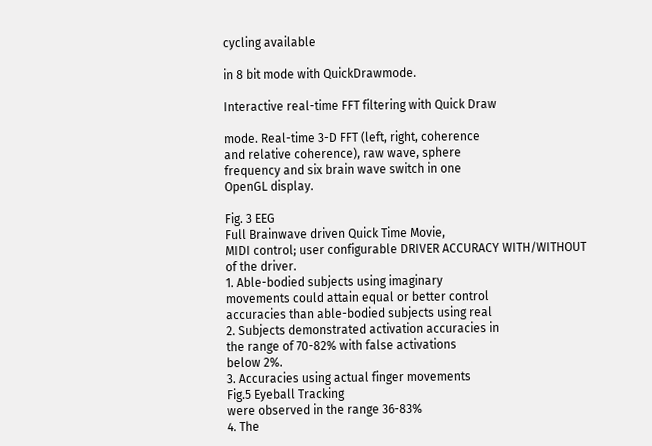cycling available

in 8 bit mode with QuickDrawmode.

Interactive real-time FFT filtering with Quick Draw

mode. Real-time 3-D FFT (left, right, coherence
and relative coherence), raw wave, sphere
frequency and six brain wave switch in one
OpenGL display.

Fig. 3 EEG
Full Brainwave driven Quick Time Movie,
MIDI control; user configurable DRIVER ACCURACY WITH/WITHOUT
of the driver.
1. Able-bodied subjects using imaginary
movements could attain equal or better control
accuracies than able-bodied subjects using real
2. Subjects demonstrated activation accuracies in
the range of 70-82% with false activations
below 2%.
3. Accuracies using actual finger movements
Fig.5 Eyeball Tracking
were observed in the range 36-83%
4. The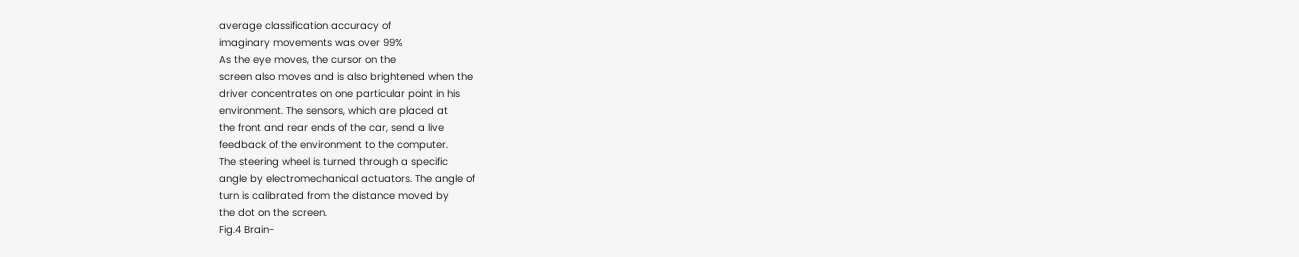average classification accuracy of
imaginary movements was over 99%
As the eye moves, the cursor on the
screen also moves and is also brightened when the
driver concentrates on one particular point in his
environment. The sensors, which are placed at
the front and rear ends of the car, send a live
feedback of the environment to the computer.
The steering wheel is turned through a specific
angle by electromechanical actuators. The angle of
turn is calibrated from the distance moved by
the dot on the screen.
Fig.4 Brain-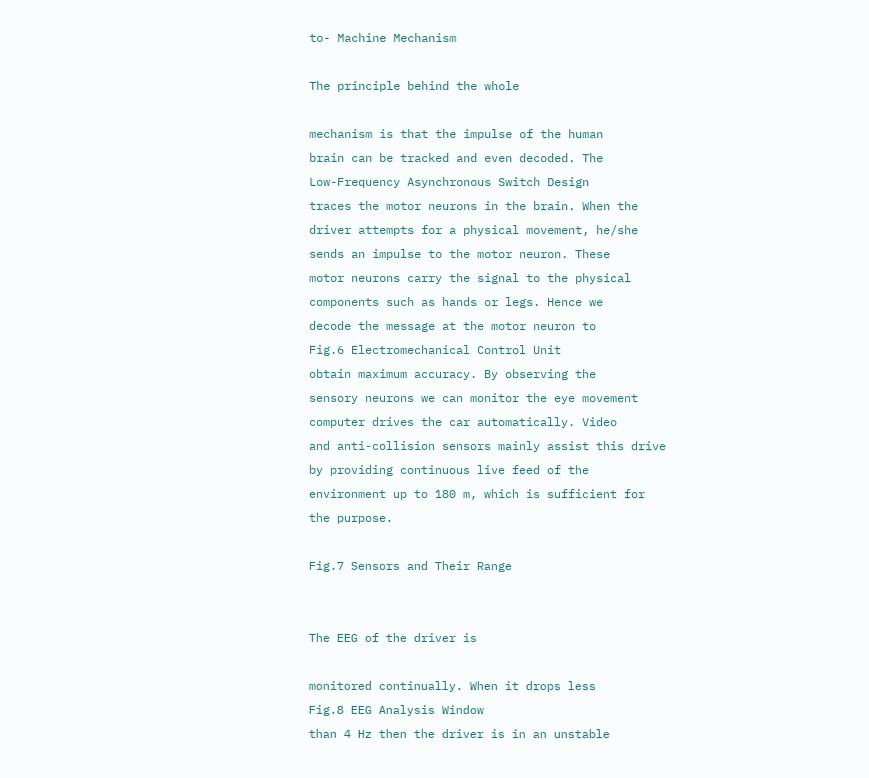to- Machine Mechanism

The principle behind the whole

mechanism is that the impulse of the human
brain can be tracked and even decoded. The
Low-Frequency Asynchronous Switch Design
traces the motor neurons in the brain. When the
driver attempts for a physical movement, he/she
sends an impulse to the motor neuron. These
motor neurons carry the signal to the physical
components such as hands or legs. Hence we
decode the message at the motor neuron to
Fig.6 Electromechanical Control Unit
obtain maximum accuracy. By observing the
sensory neurons we can monitor the eye movement
computer drives the car automatically. Video
and anti-collision sensors mainly assist this drive
by providing continuous live feed of the
environment up to 180 m, which is sufficient for
the purpose.

Fig.7 Sensors and Their Range


The EEG of the driver is

monitored continually. When it drops less
Fig.8 EEG Analysis Window
than 4 Hz then the driver is in an unstable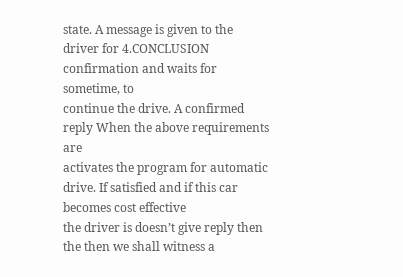state. A message is given to the driver for 4.CONCLUSION
confirmation and waits for sometime, to
continue the drive. A confirmed reply When the above requirements are
activates the program for automatic drive. If satisfied and if this car becomes cost effective
the driver is doesn’t give reply then the then we shall witness a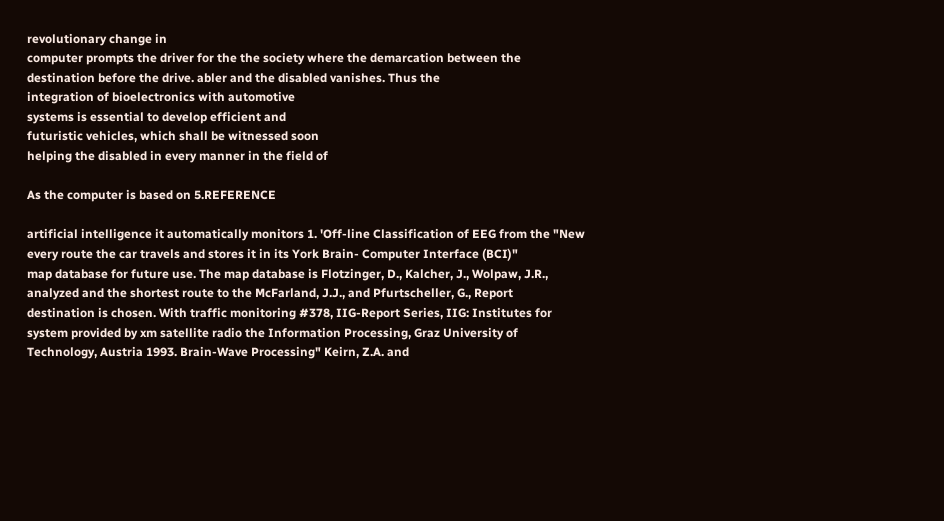revolutionary change in
computer prompts the driver for the the society where the demarcation between the
destination before the drive. abler and the disabled vanishes. Thus the
integration of bioelectronics with automotive
systems is essential to develop efficient and
futuristic vehicles, which shall be witnessed soon
helping the disabled in every manner in the field of

As the computer is based on 5.REFERENCE

artificial intelligence it automatically monitors 1. 'Off-line Classification of EEG from the "New
every route the car travels and stores it in its York Brain- Computer Interface (BCI)"
map database for future use. The map database is Flotzinger, D., Kalcher, J., Wolpaw, J.R.,
analyzed and the shortest route to the McFarland, J.J., and Pfurtscheller, G., Report
destination is chosen. With traffic monitoring #378, IIG-Report Series, IIG: Institutes for
system provided by xm satellite radio the Information Processing, Graz University of
Technology, Austria 1993. Brain-Wave Processing" Keirn, Z.A. and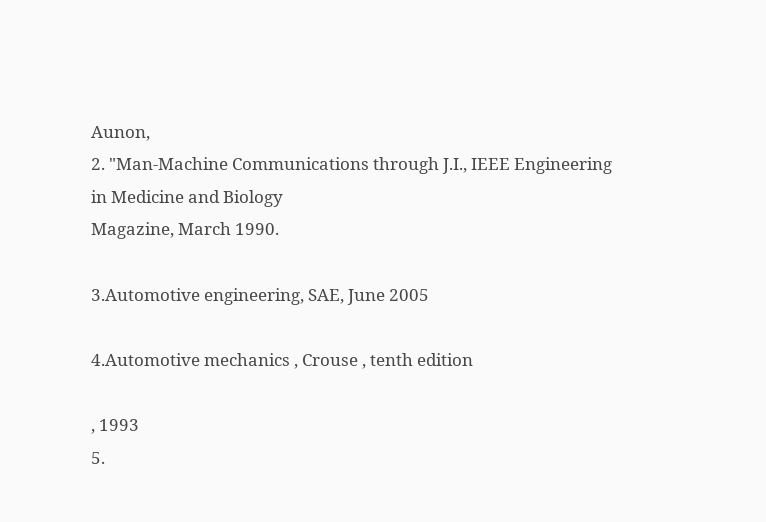Aunon,
2. "Man-Machine Communications through J.I., IEEE Engineering in Medicine and Biology
Magazine, March 1990.

3.Automotive engineering, SAE, June 2005

4.Automotive mechanics , Crouse , tenth edition

, 1993
5.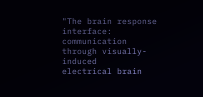"The brain response interface:
communication through visually-induced
electrical brain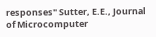responses" Sutter, E.E., Journal
of Microcomputer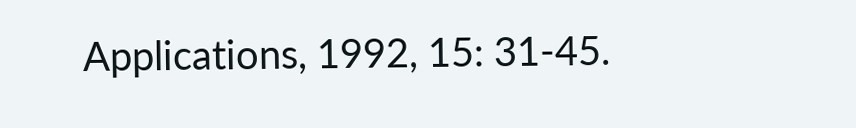Applications, 1992, 15: 31-45.